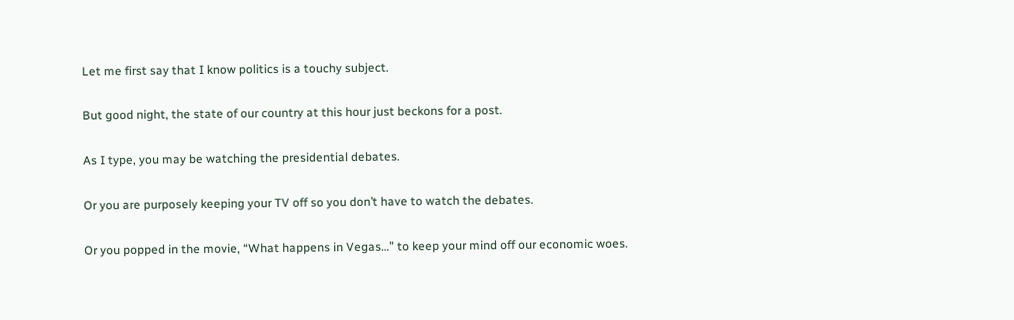Let me first say that I know politics is a touchy subject.

But good night, the state of our country at this hour just beckons for a post.

As I type, you may be watching the presidential debates.

Or you are purposely keeping your TV off so you don’t have to watch the debates.

Or you popped in the movie, “What happens in Vegas…” to keep your mind off our economic woes.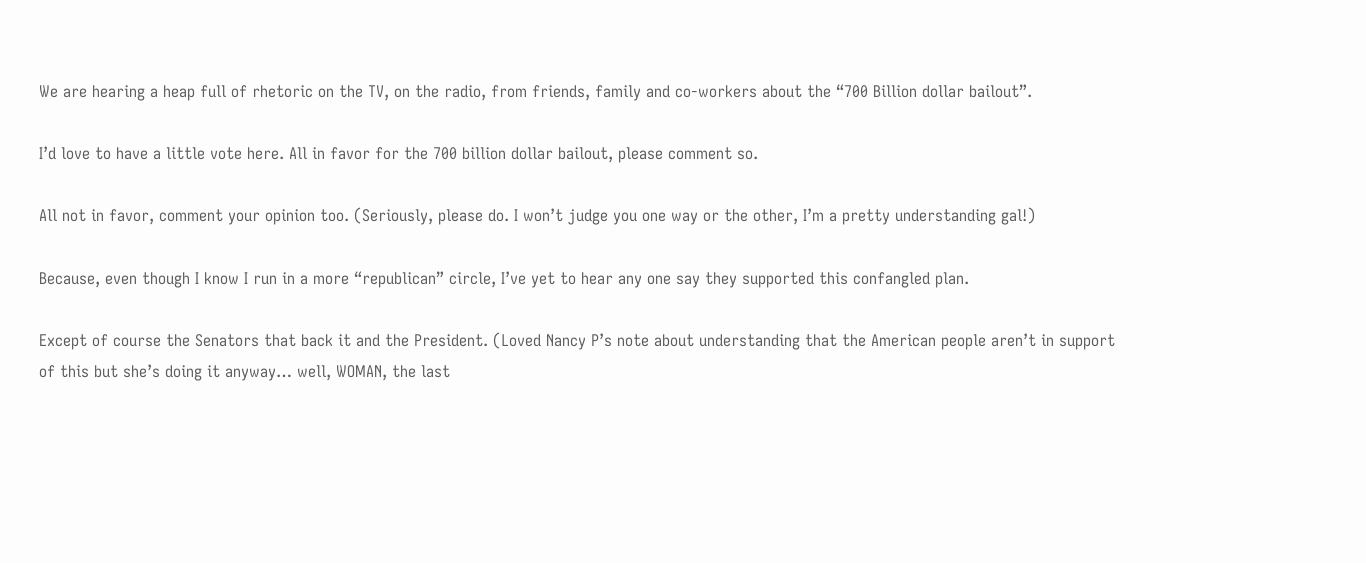We are hearing a heap full of rhetoric on the TV, on the radio, from friends, family and co-workers about the “700 Billion dollar bailout”.

I’d love to have a little vote here. All in favor for the 700 billion dollar bailout, please comment so.

All not in favor, comment your opinion too. (Seriously, please do. I won’t judge you one way or the other, I’m a pretty understanding gal!)

Because, even though I know I run in a more “republican” circle, I’ve yet to hear any one say they supported this confangled plan.

Except of course the Senators that back it and the President. (Loved Nancy P’s note about understanding that the American people aren’t in support of this but she’s doing it anyway… well, WOMAN, the last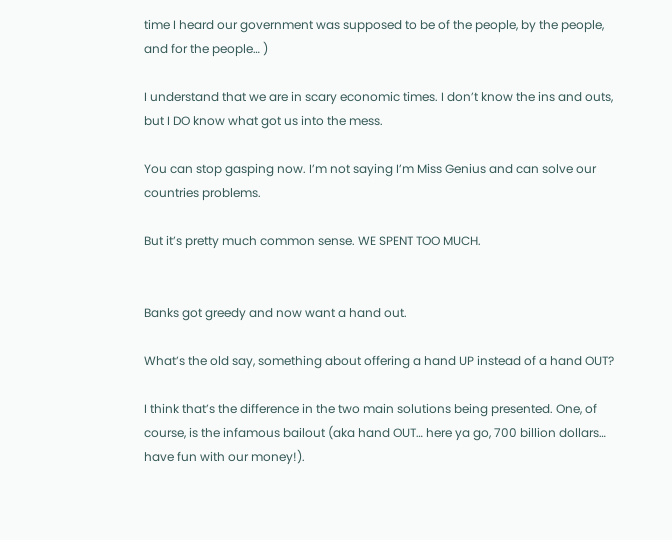time I heard our government was supposed to be of the people, by the people, and for the people… )

I understand that we are in scary economic times. I don’t know the ins and outs, but I DO know what got us into the mess.

You can stop gasping now. I’m not saying I’m Miss Genius and can solve our countries problems.

But it’s pretty much common sense. WE SPENT TOO MUCH.


Banks got greedy and now want a hand out.

What’s the old say, something about offering a hand UP instead of a hand OUT?

I think that’s the difference in the two main solutions being presented. One, of course, is the infamous bailout (aka hand OUT… here ya go, 700 billion dollars… have fun with our money!).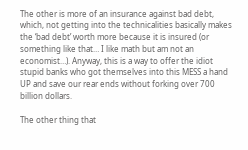The other is more of an insurance against bad debt, which, not getting into the technicalities basically makes the ‘bad debt’ worth more because it is insured (or something like that… I like math but am not an economist…). Anyway, this is a way to offer the idiot stupid banks who got themselves into this MESS a hand UP and save our rear ends without forking over 700 billion dollars.

The other thing that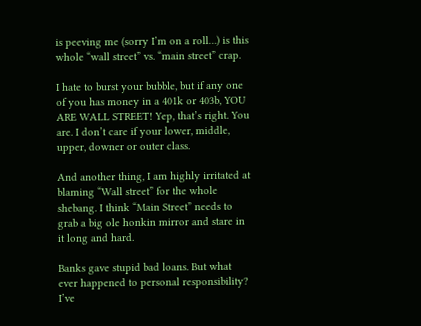is peeving me (sorry I’m on a roll…) is this whole “wall street” vs. “main street” crap.

I hate to burst your bubble, but if any one of you has money in a 401k or 403b, YOU ARE WALL STREET! Yep, that’s right. You are. I don’t care if your lower, middle, upper, downer or outer class.

And another thing, I am highly irritated at blaming “Wall street” for the whole shebang. I think “Main Street” needs to grab a big ole honkin mirror and stare in it long and hard.

Banks gave stupid bad loans. But what ever happened to personal responsibility? I’ve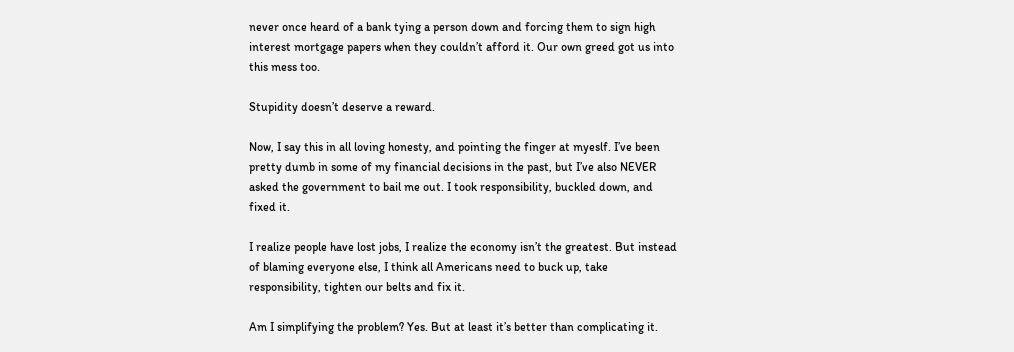never once heard of a bank tying a person down and forcing them to sign high interest mortgage papers when they couldn’t afford it. Our own greed got us into this mess too.

Stupidity doesn’t deserve a reward.

Now, I say this in all loving honesty, and pointing the finger at myeslf. I’ve been pretty dumb in some of my financial decisions in the past, but I’ve also NEVER asked the government to bail me out. I took responsibility, buckled down, and fixed it.

I realize people have lost jobs, I realize the economy isn’t the greatest. But instead of blaming everyone else, I think all Americans need to buck up, take responsibility, tighten our belts and fix it.

Am I simplifying the problem? Yes. But at least it’s better than complicating it.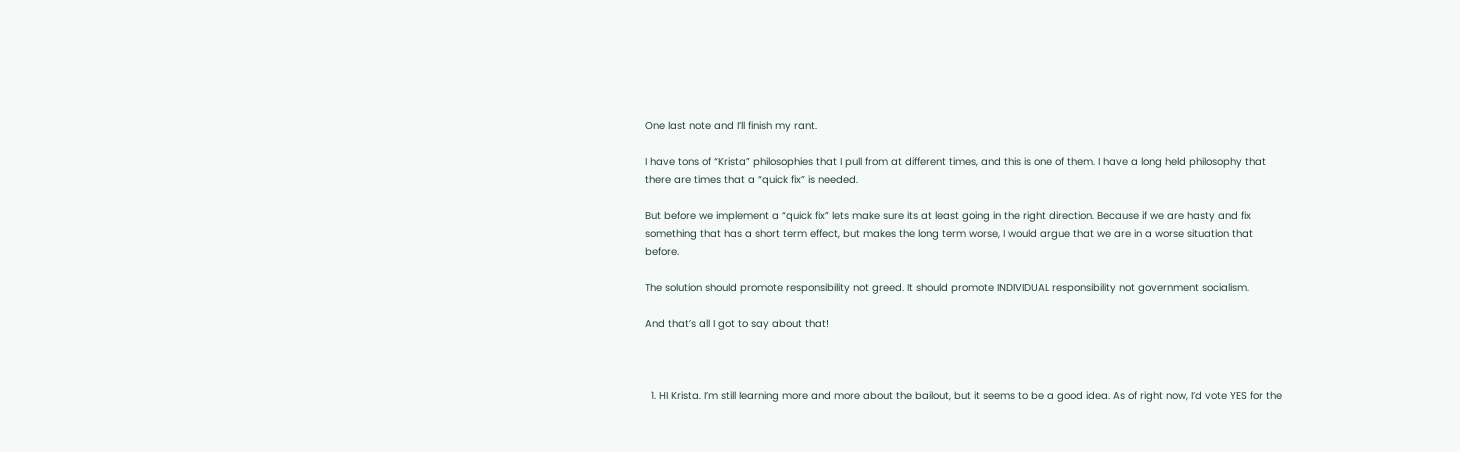One last note and I’ll finish my rant.

I have tons of “Krista” philosophies that I pull from at different times, and this is one of them. I have a long held philosophy that there are times that a “quick fix” is needed.

But before we implement a “quick fix” lets make sure its at least going in the right direction. Because if we are hasty and fix something that has a short term effect, but makes the long term worse, I would argue that we are in a worse situation that before.

The solution should promote responsibility not greed. It should promote INDIVIDUAL responsibility not government socialism.

And that’s all I got to say about that!



  1. HI Krista. I’m still learning more and more about the bailout, but it seems to be a good idea. As of right now, I’d vote YES for the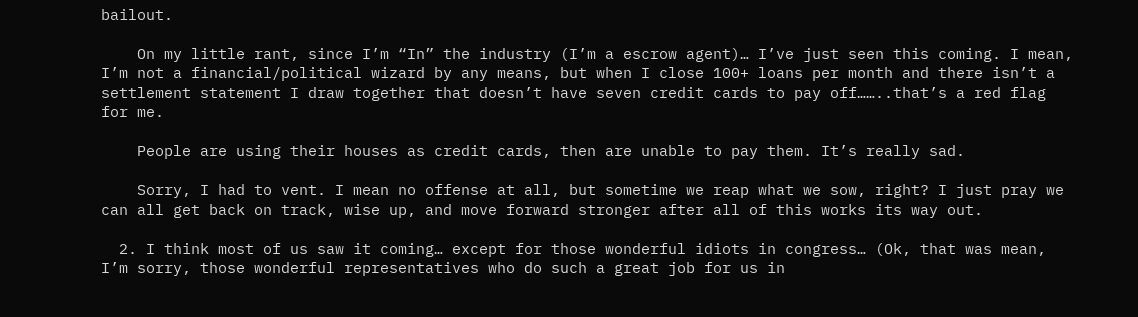bailout.

    On my little rant, since I’m “In” the industry (I’m a escrow agent)… I’ve just seen this coming. I mean, I’m not a financial/political wizard by any means, but when I close 100+ loans per month and there isn’t a settlement statement I draw together that doesn’t have seven credit cards to pay off……..that’s a red flag for me.

    People are using their houses as credit cards, then are unable to pay them. It’s really sad.

    Sorry, I had to vent. I mean no offense at all, but sometime we reap what we sow, right? I just pray we can all get back on track, wise up, and move forward stronger after all of this works its way out.

  2. I think most of us saw it coming… except for those wonderful idiots in congress… (Ok, that was mean, I’m sorry, those wonderful representatives who do such a great job for us in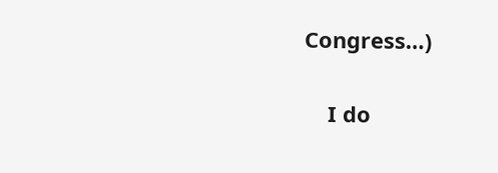Congress…)

    I do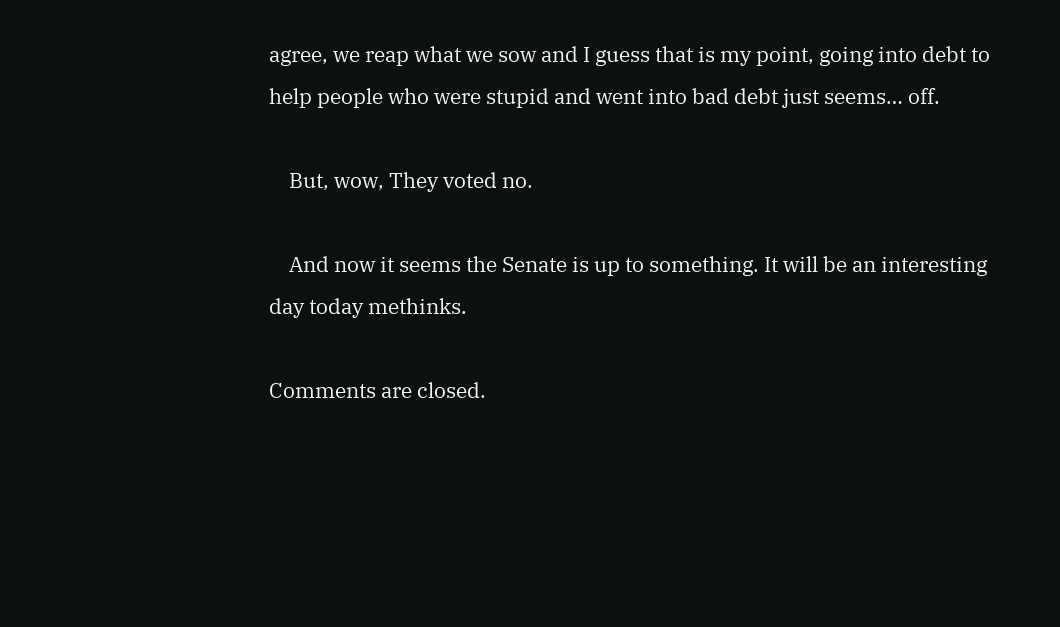agree, we reap what we sow and I guess that is my point, going into debt to help people who were stupid and went into bad debt just seems… off.

    But, wow, They voted no.

    And now it seems the Senate is up to something. It will be an interesting day today methinks.

Comments are closed.